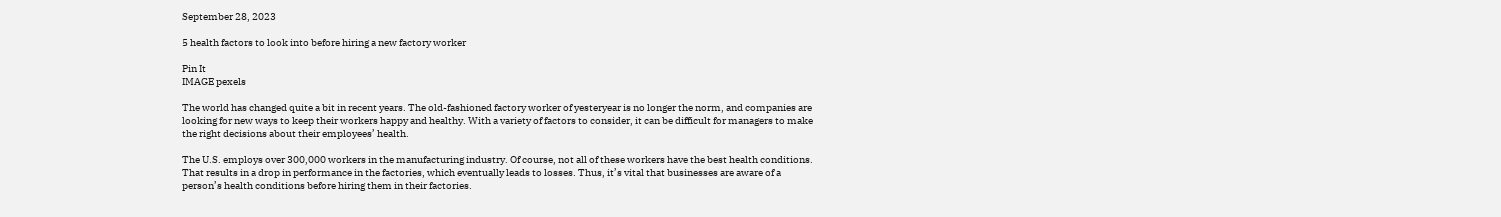September 28, 2023

5 health factors to look into before hiring a new factory worker

Pin It
IMAGE pexels

The world has changed quite a bit in recent years. The old-fashioned factory worker of yesteryear is no longer the norm, and companies are looking for new ways to keep their workers happy and healthy. With a variety of factors to consider, it can be difficult for managers to make the right decisions about their employees’ health.

The U.S. employs over 300,000 workers in the manufacturing industry. Of course, not all of these workers have the best health conditions. That results in a drop in performance in the factories, which eventually leads to losses. Thus, it’s vital that businesses are aware of a person’s health conditions before hiring them in their factories.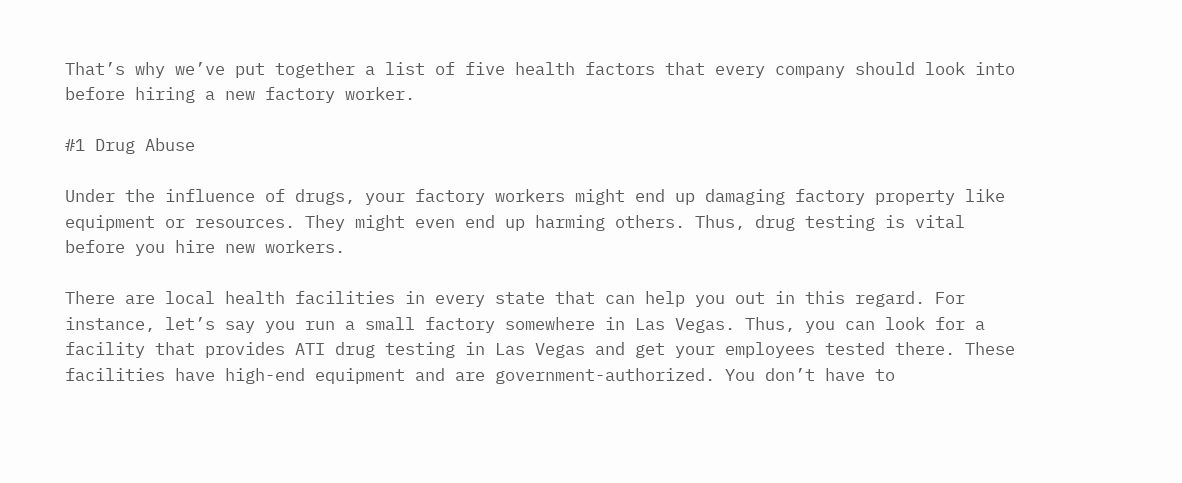That’s why we’ve put together a list of five health factors that every company should look into before hiring a new factory worker.

#1 Drug Abuse

Under the influence of drugs, your factory workers might end up damaging factory property like equipment or resources. They might even end up harming others. Thus, drug testing is vital before you hire new workers.

There are local health facilities in every state that can help you out in this regard. For instance, let’s say you run a small factory somewhere in Las Vegas. Thus, you can look for a facility that provides ATI drug testing in Las Vegas and get your employees tested there. These facilities have high-end equipment and are government-authorized. You don’t have to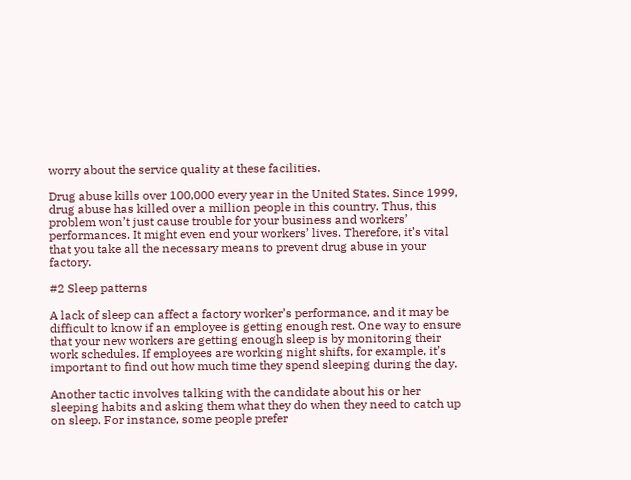worry about the service quality at these facilities.

Drug abuse kills over 100,000 every year in the United States. Since 1999, drug abuse has killed over a million people in this country. Thus, this problem won’t just cause trouble for your business and workers’ performances. It might even end your workers’ lives. Therefore, it’s vital that you take all the necessary means to prevent drug abuse in your factory.

#2 Sleep patterns

A lack of sleep can affect a factory worker’s performance, and it may be difficult to know if an employee is getting enough rest. One way to ensure that your new workers are getting enough sleep is by monitoring their work schedules. If employees are working night shifts, for example, it’s important to find out how much time they spend sleeping during the day.

Another tactic involves talking with the candidate about his or her sleeping habits and asking them what they do when they need to catch up on sleep. For instance, some people prefer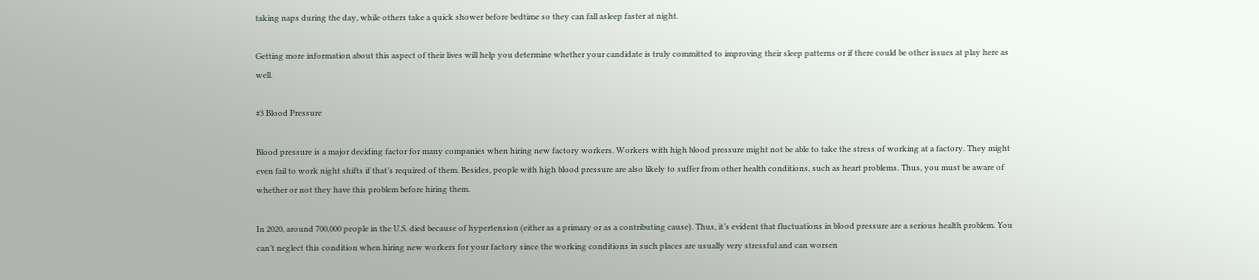taking naps during the day, while others take a quick shower before bedtime so they can fall asleep faster at night.

Getting more information about this aspect of their lives will help you determine whether your candidate is truly committed to improving their sleep patterns or if there could be other issues at play here as well.

#3 Blood Pressure

Blood pressure is a major deciding factor for many companies when hiring new factory workers. Workers with high blood pressure might not be able to take the stress of working at a factory. They might even fail to work night shifts if that’s required of them. Besides, people with high blood pressure are also likely to suffer from other health conditions, such as heart problems. Thus, you must be aware of whether or not they have this problem before hiring them.

In 2020, around 700,000 people in the U.S. died because of hypertension (either as a primary or as a contributing cause). Thus, it’s evident that fluctuations in blood pressure are a serious health problem. You can’t neglect this condition when hiring new workers for your factory since the working conditions in such places are usually very stressful and can worsen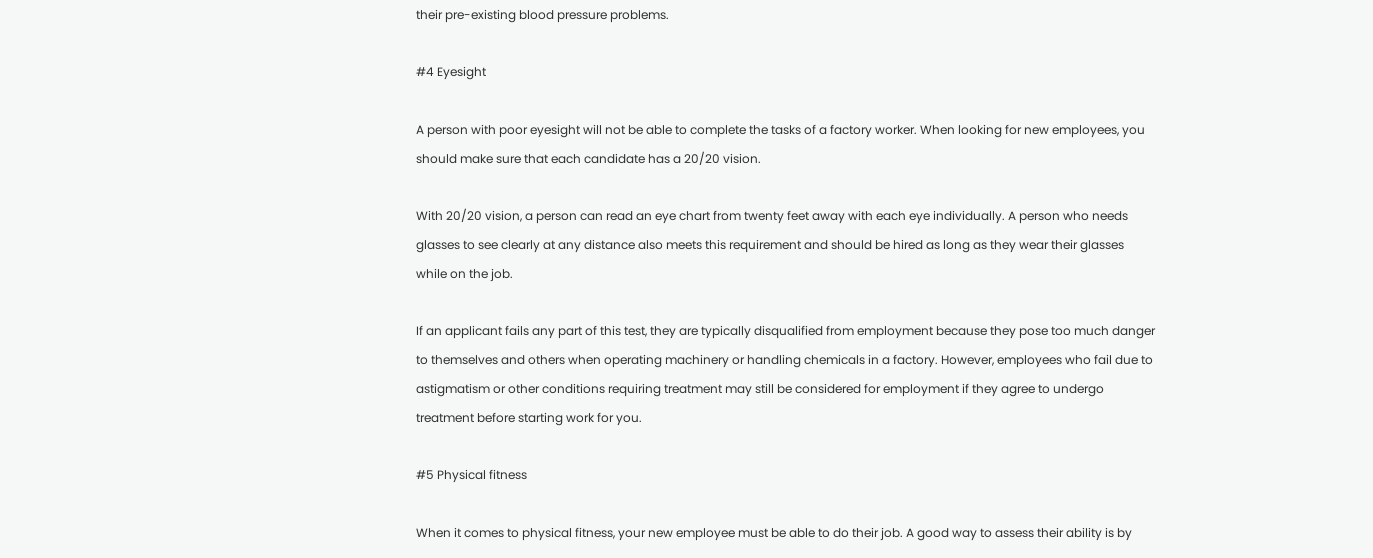their pre-existing blood pressure problems.

#4 Eyesight

A person with poor eyesight will not be able to complete the tasks of a factory worker. When looking for new employees, you should make sure that each candidate has a 20/20 vision.

With 20/20 vision, a person can read an eye chart from twenty feet away with each eye individually. A person who needs glasses to see clearly at any distance also meets this requirement and should be hired as long as they wear their glasses while on the job.

If an applicant fails any part of this test, they are typically disqualified from employment because they pose too much danger to themselves and others when operating machinery or handling chemicals in a factory. However, employees who fail due to astigmatism or other conditions requiring treatment may still be considered for employment if they agree to undergo treatment before starting work for you.

#5 Physical fitness

When it comes to physical fitness, your new employee must be able to do their job. A good way to assess their ability is by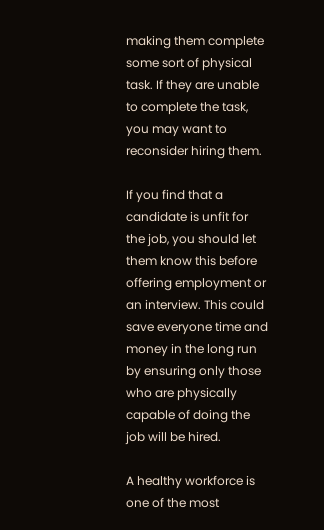making them complete some sort of physical task. If they are unable to complete the task, you may want to reconsider hiring them.

If you find that a candidate is unfit for the job, you should let them know this before offering employment or an interview. This could save everyone time and money in the long run by ensuring only those who are physically capable of doing the job will be hired.

A healthy workforce is one of the most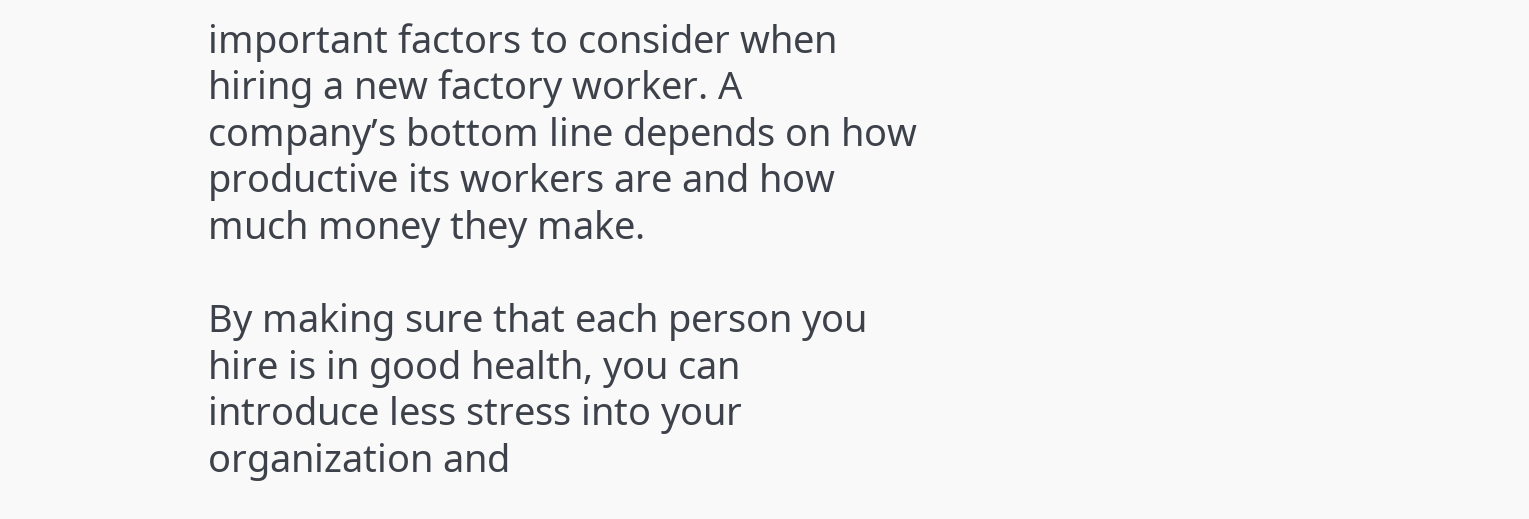important factors to consider when hiring a new factory worker. A company’s bottom line depends on how productive its workers are and how much money they make.

By making sure that each person you hire is in good health, you can introduce less stress into your organization and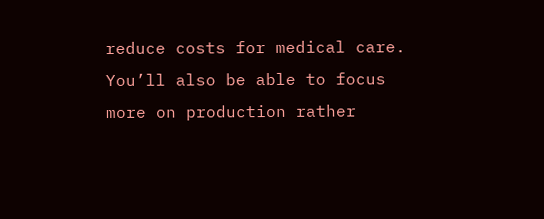reduce costs for medical care. You’ll also be able to focus more on production rather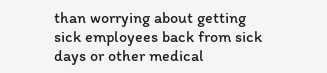than worrying about getting sick employees back from sick days or other medical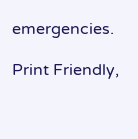emergencies.

Print Friendly,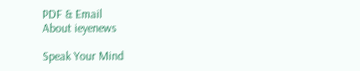PDF & Email
About ieyenews

Speak Your Mind